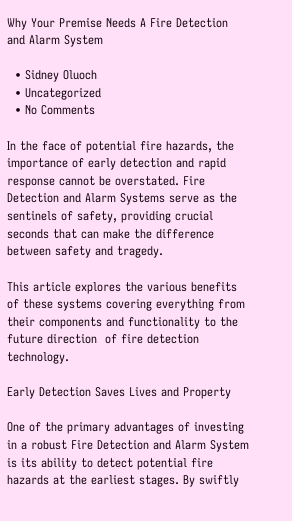Why Your Premise Needs A Fire Detection and Alarm System

  • Sidney Oluoch
  • Uncategorized
  • No Comments

In the face of potential fire hazards, the importance of early detection and rapid response cannot be overstated. Fire Detection and Alarm Systems serve as the sentinels of safety, providing crucial seconds that can make the difference between safety and tragedy.

This article explores the various benefits of these systems covering everything from their components and functionality to the future direction  of fire detection technology.

Early Detection Saves Lives and Property

One of the primary advantages of investing in a robust Fire Detection and Alarm System is its ability to detect potential fire hazards at the earliest stages. By swiftly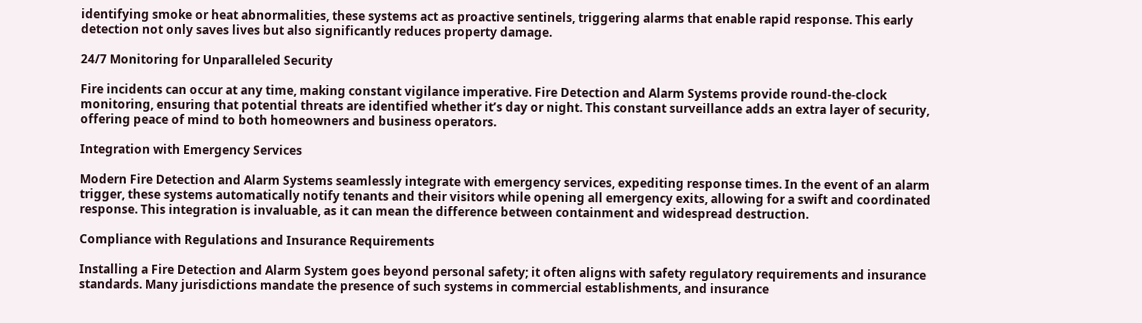identifying smoke or heat abnormalities, these systems act as proactive sentinels, triggering alarms that enable rapid response. This early detection not only saves lives but also significantly reduces property damage.

24/7 Monitoring for Unparalleled Security

Fire incidents can occur at any time, making constant vigilance imperative. Fire Detection and Alarm Systems provide round-the-clock monitoring, ensuring that potential threats are identified whether it’s day or night. This constant surveillance adds an extra layer of security, offering peace of mind to both homeowners and business operators.

Integration with Emergency Services

Modern Fire Detection and Alarm Systems seamlessly integrate with emergency services, expediting response times. In the event of an alarm trigger, these systems automatically notify tenants and their visitors while opening all emergency exits, allowing for a swift and coordinated response. This integration is invaluable, as it can mean the difference between containment and widespread destruction.

Compliance with Regulations and Insurance Requirements

Installing a Fire Detection and Alarm System goes beyond personal safety; it often aligns with safety regulatory requirements and insurance standards. Many jurisdictions mandate the presence of such systems in commercial establishments, and insurance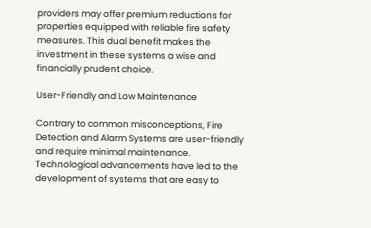providers may offer premium reductions for properties equipped with reliable fire safety measures. This dual benefit makes the investment in these systems a wise and financially prudent choice.

User-Friendly and Low Maintenance

Contrary to common misconceptions, Fire Detection and Alarm Systems are user-friendly and require minimal maintenance. Technological advancements have led to the development of systems that are easy to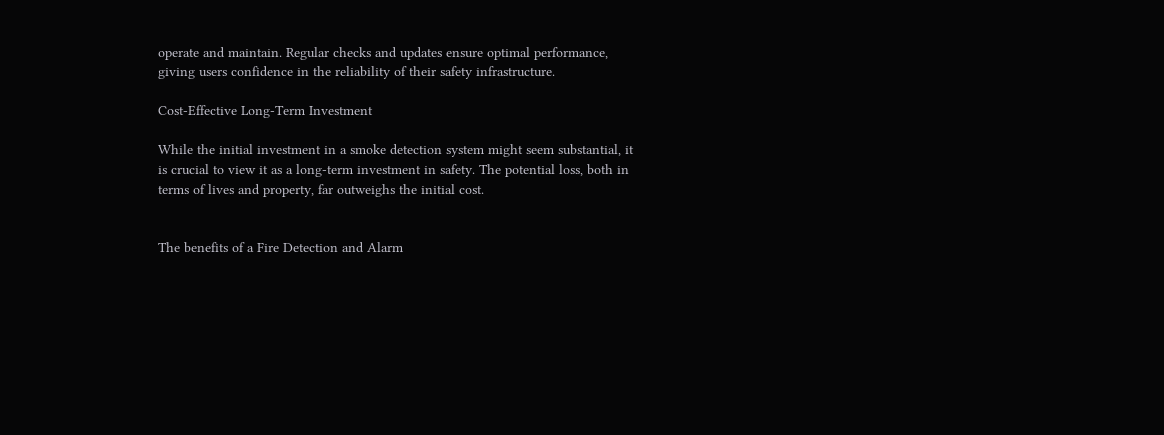operate and maintain. Regular checks and updates ensure optimal performance, giving users confidence in the reliability of their safety infrastructure.

Cost-Effective Long-Term Investment

While the initial investment in a smoke detection system might seem substantial, it is crucial to view it as a long-term investment in safety. The potential loss, both in terms of lives and property, far outweighs the initial cost.


The benefits of a Fire Detection and Alarm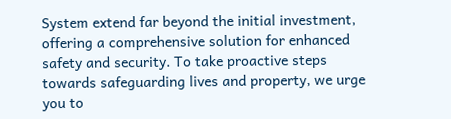System extend far beyond the initial investment, offering a comprehensive solution for enhanced safety and security. To take proactive steps towards safeguarding lives and property, we urge you to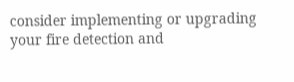consider implementing or upgrading your fire detection and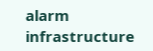alarm infrastructure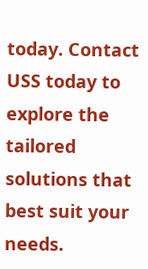today. Contact USS today to explore the tailored solutions that best suit your needs.